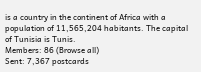is a country in the continent of Africa with a population of 11,565,204 habitants. The capital of Tunisia is Tunis.
Members: 86 (Browse all)
Sent: 7,367 postcards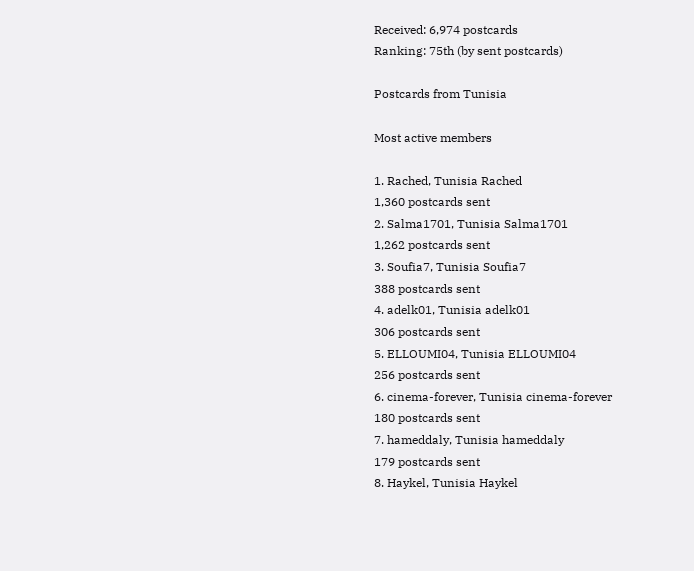Received: 6,974 postcards
Ranking: 75th (by sent postcards)

Postcards from Tunisia

Most active members

1. Rached, Tunisia Rached
1,360 postcards sent
2. Salma1701, Tunisia Salma1701
1,262 postcards sent
3. Soufia7, Tunisia Soufia7
388 postcards sent
4. adelk01, Tunisia adelk01
306 postcards sent
5. ELLOUMI04, Tunisia ELLOUMI04
256 postcards sent
6. cinema-forever, Tunisia cinema-forever
180 postcards sent
7. hameddaly, Tunisia hameddaly
179 postcards sent
8. Haykel, Tunisia Haykel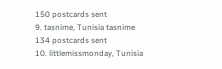150 postcards sent
9. tasnime, Tunisia tasnime
134 postcards sent
10. littlemissmonday, Tunisia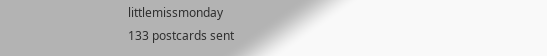littlemissmonday
133 postcards sent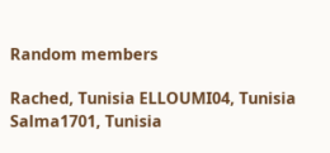Random members

Rached, Tunisia ELLOUMI04, Tunisia Salma1701, Tunisia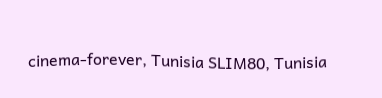cinema-forever, Tunisia SLIM80, Tunisia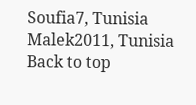Soufia7, Tunisia Malek2011, Tunisia
Back to top